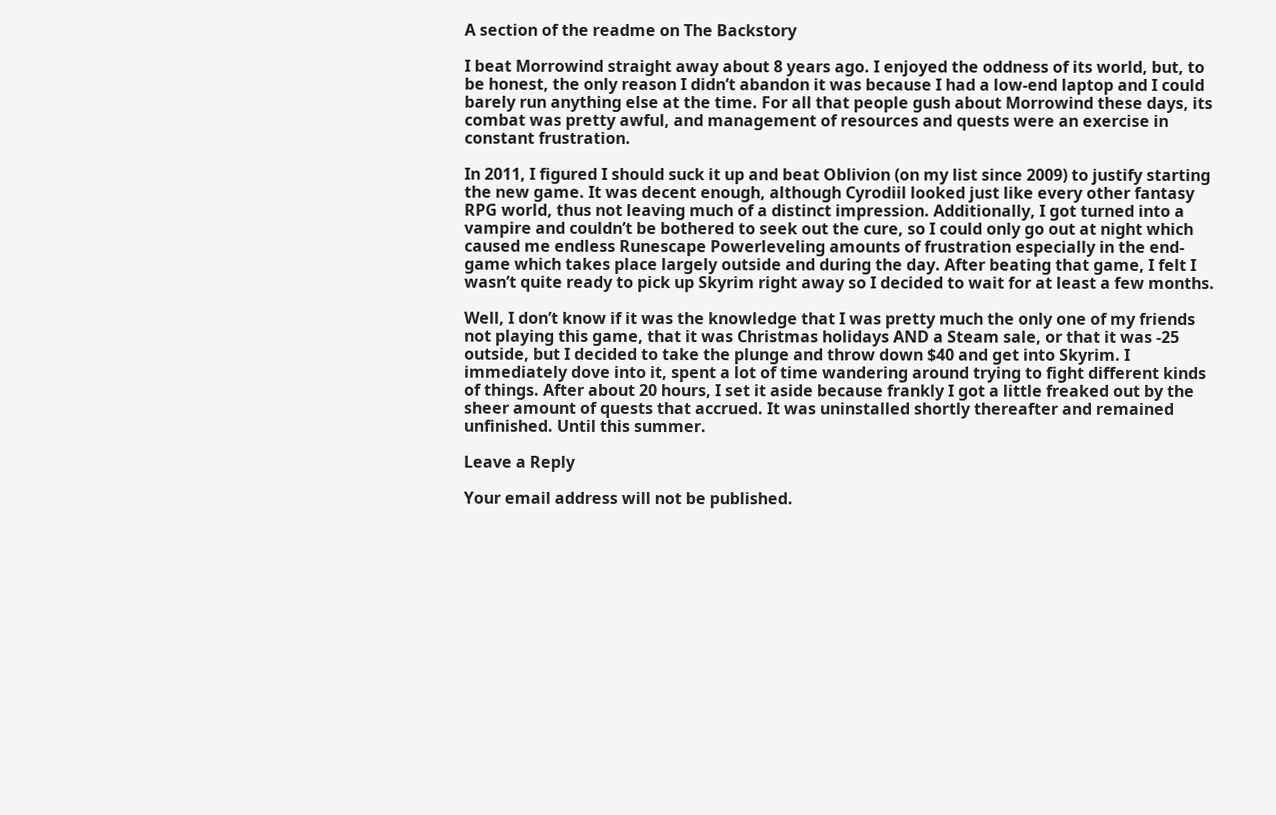A section of the readme on The Backstory

I beat Morrowind straight away about 8 years ago. I enjoyed the oddness of its world, but, to be honest, the only reason I didn’t abandon it was because I had a low-end laptop and I could barely run anything else at the time. For all that people gush about Morrowind these days, its combat was pretty awful, and management of resources and quests were an exercise in constant frustration.

In 2011, I figured I should suck it up and beat Oblivion (on my list since 2009) to justify starting the new game. It was decent enough, although Cyrodiil looked just like every other fantasy RPG world, thus not leaving much of a distinct impression. Additionally, I got turned into a vampire and couldn’t be bothered to seek out the cure, so I could only go out at night which caused me endless Runescape Powerleveling amounts of frustration especially in the end-game which takes place largely outside and during the day. After beating that game, I felt I wasn’t quite ready to pick up Skyrim right away so I decided to wait for at least a few months.

Well, I don’t know if it was the knowledge that I was pretty much the only one of my friends not playing this game, that it was Christmas holidays AND a Steam sale, or that it was -25 outside, but I decided to take the plunge and throw down $40 and get into Skyrim. I immediately dove into it, spent a lot of time wandering around trying to fight different kinds of things. After about 20 hours, I set it aside because frankly I got a little freaked out by the sheer amount of quests that accrued. It was uninstalled shortly thereafter and remained unfinished. Until this summer.

Leave a Reply

Your email address will not be published.